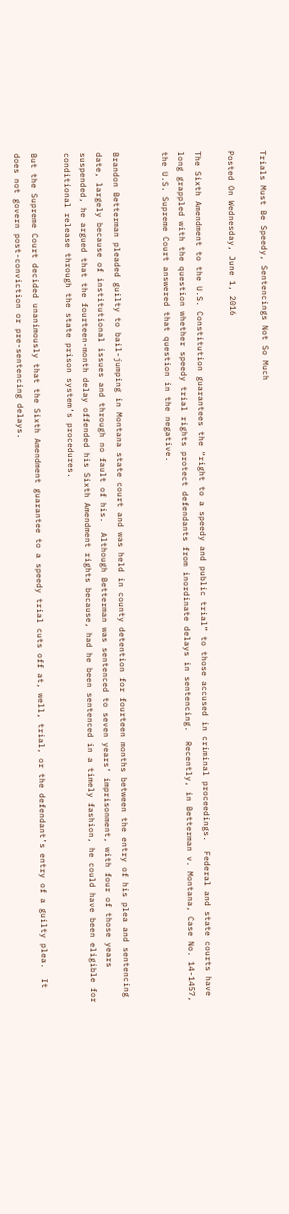Trials Must Be Speedy, Sentencings Not So Much

Posted On Wednesday, June 1, 2016

The Sixth Amendment to the U.S. Constitution guarantees the “right to a speedy and public trial” to those accused in criminal proceedings.  Federal and state courts have long grappled with the question whether speedy trial rights protect defendants from inordinate delays in sentencing.  Recently, in Betterman v. Montana, Case No. 14-1457, the U.S. Supreme Court answered that question in the negative.


Brandon Betterman pleaded guilty to bail-jumping in Montana state court and was held in county detention for fourteen months between the entry of his plea and sentencing date, largely because of institutional issues and through no fault of his.  Although Betterman was sentenced to seven years’ imprisonment, with four of those years suspended, he argued that the fourteen-month delay offended his Sixth Amendment rights because, had he been sentenced in a timely fashion, he could have been eligible for conditional release through the state prison system’s procedures.

But the Supreme Court decided unanimously that the Sixth Amendment guarantee to a speedy trial cuts off at, well, trial, or the defendant’s entry of a guilty plea.  It does not govern post-conviction or pre-sentencing delays.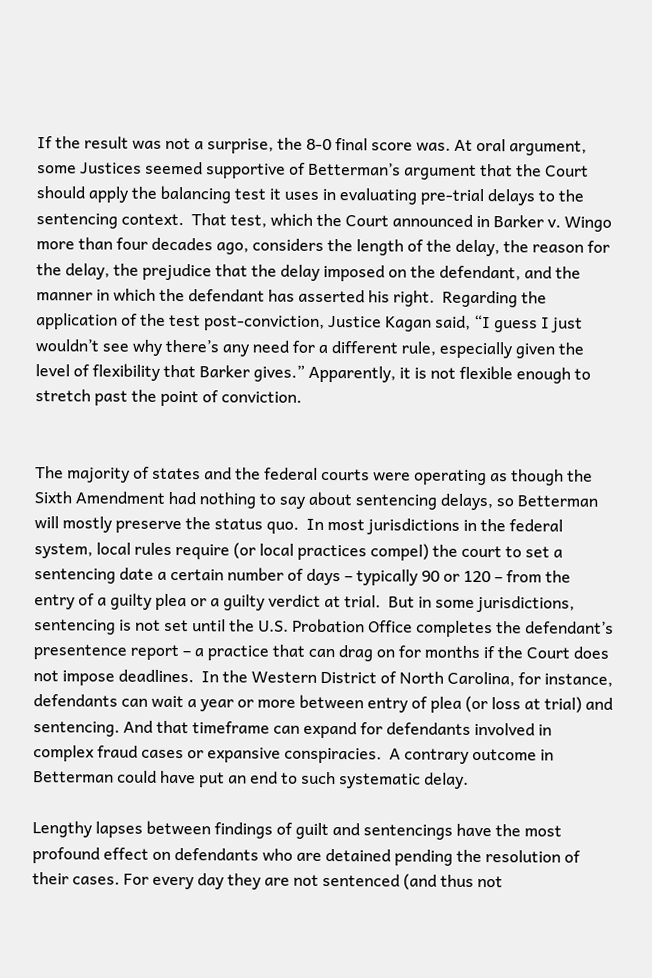If the result was not a surprise, the 8-0 final score was. At oral argument, some Justices seemed supportive of Betterman’s argument that the Court should apply the balancing test it uses in evaluating pre-trial delays to the sentencing context.  That test, which the Court announced in Barker v. Wingo more than four decades ago, considers the length of the delay, the reason for the delay, the prejudice that the delay imposed on the defendant, and the manner in which the defendant has asserted his right.  Regarding the application of the test post-conviction, Justice Kagan said, “I guess I just wouldn’t see why there’s any need for a different rule, especially given the level of flexibility that Barker gives.” Apparently, it is not flexible enough to stretch past the point of conviction.


The majority of states and the federal courts were operating as though the Sixth Amendment had nothing to say about sentencing delays, so Betterman will mostly preserve the status quo.  In most jurisdictions in the federal system, local rules require (or local practices compel) the court to set a sentencing date a certain number of days – typically 90 or 120 – from the entry of a guilty plea or a guilty verdict at trial.  But in some jurisdictions, sentencing is not set until the U.S. Probation Office completes the defendant’s presentence report – a practice that can drag on for months if the Court does not impose deadlines.  In the Western District of North Carolina, for instance, defendants can wait a year or more between entry of plea (or loss at trial) and sentencing. And that timeframe can expand for defendants involved in complex fraud cases or expansive conspiracies.  A contrary outcome in Betterman could have put an end to such systematic delay.

Lengthy lapses between findings of guilt and sentencings have the most profound effect on defendants who are detained pending the resolution of their cases. For every day they are not sentenced (and thus not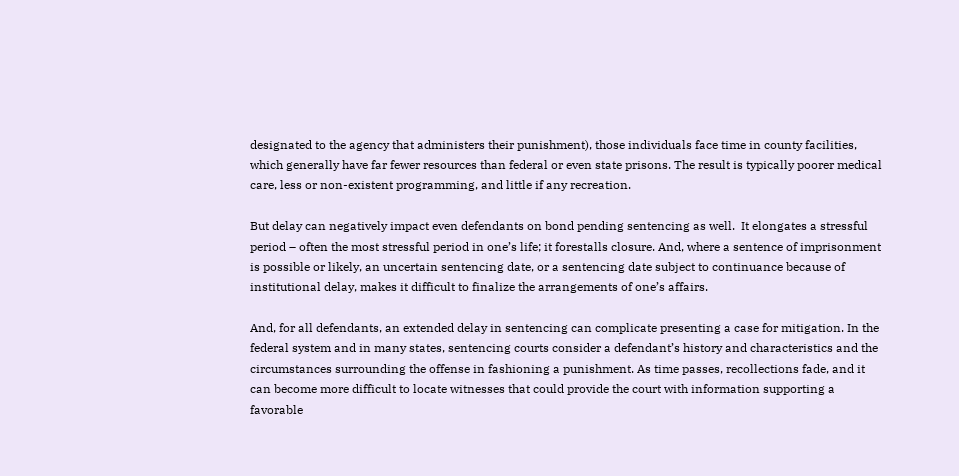designated to the agency that administers their punishment), those individuals face time in county facilities, which generally have far fewer resources than federal or even state prisons. The result is typically poorer medical care, less or non-existent programming, and little if any recreation.

But delay can negatively impact even defendants on bond pending sentencing as well.  It elongates a stressful period – often the most stressful period in one’s life; it forestalls closure. And, where a sentence of imprisonment is possible or likely, an uncertain sentencing date, or a sentencing date subject to continuance because of institutional delay, makes it difficult to finalize the arrangements of one’s affairs.

And, for all defendants, an extended delay in sentencing can complicate presenting a case for mitigation. In the federal system and in many states, sentencing courts consider a defendant’s history and characteristics and the circumstances surrounding the offense in fashioning a punishment. As time passes, recollections fade, and it can become more difficult to locate witnesses that could provide the court with information supporting a favorable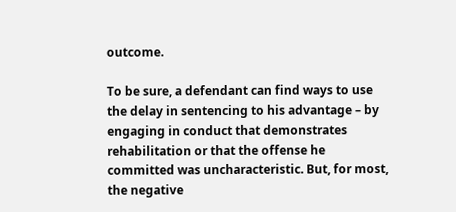outcome.

To be sure, a defendant can find ways to use the delay in sentencing to his advantage – by engaging in conduct that demonstrates rehabilitation or that the offense he committed was uncharacteristic. But, for most, the negative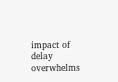impact of delay overwhelms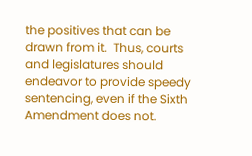the positives that can be drawn from it.  Thus, courts and legislatures should endeavor to provide speedy sentencing, even if the Sixth Amendment does not.